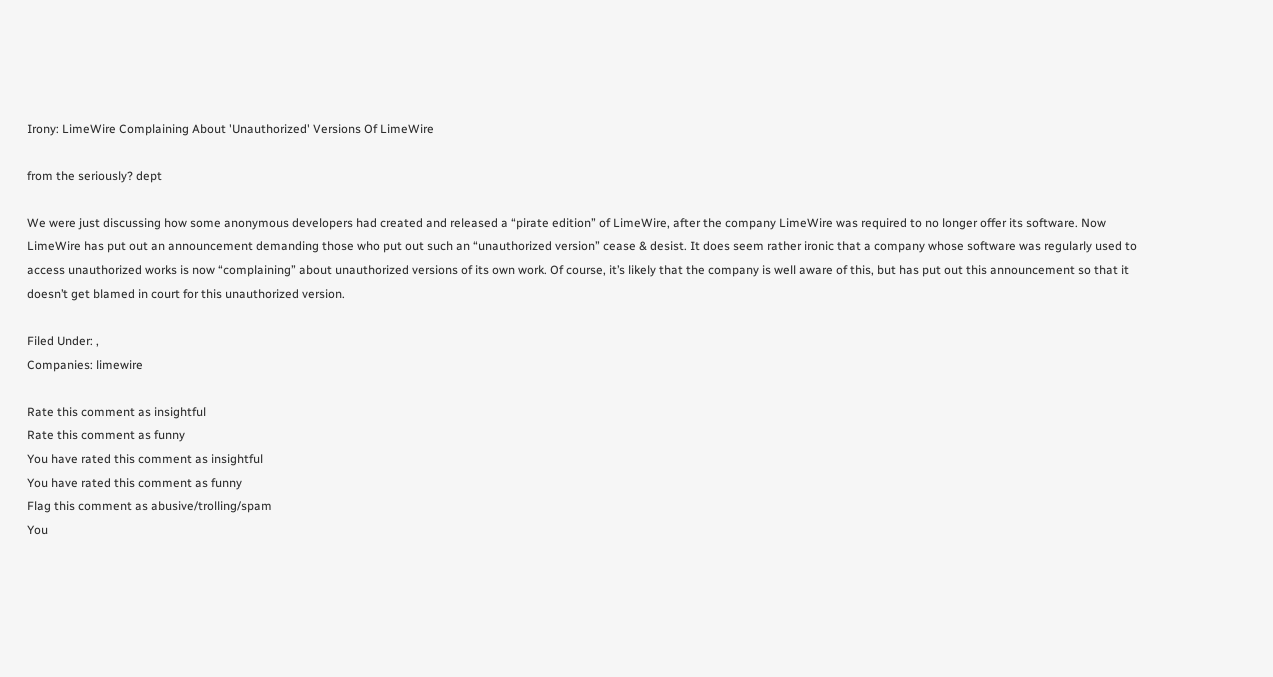Irony: LimeWire Complaining About 'Unauthorized' Versions Of LimeWire

from the seriously? dept

We were just discussing how some anonymous developers had created and released a “pirate edition” of LimeWire, after the company LimeWire was required to no longer offer its software. Now LimeWire has put out an announcement demanding those who put out such an “unauthorized version” cease & desist. It does seem rather ironic that a company whose software was regularly used to access unauthorized works is now “complaining” about unauthorized versions of its own work. Of course, it’s likely that the company is well aware of this, but has put out this announcement so that it doesn’t get blamed in court for this unauthorized version.

Filed Under: ,
Companies: limewire

Rate this comment as insightful
Rate this comment as funny
You have rated this comment as insightful
You have rated this comment as funny
Flag this comment as abusive/trolling/spam
You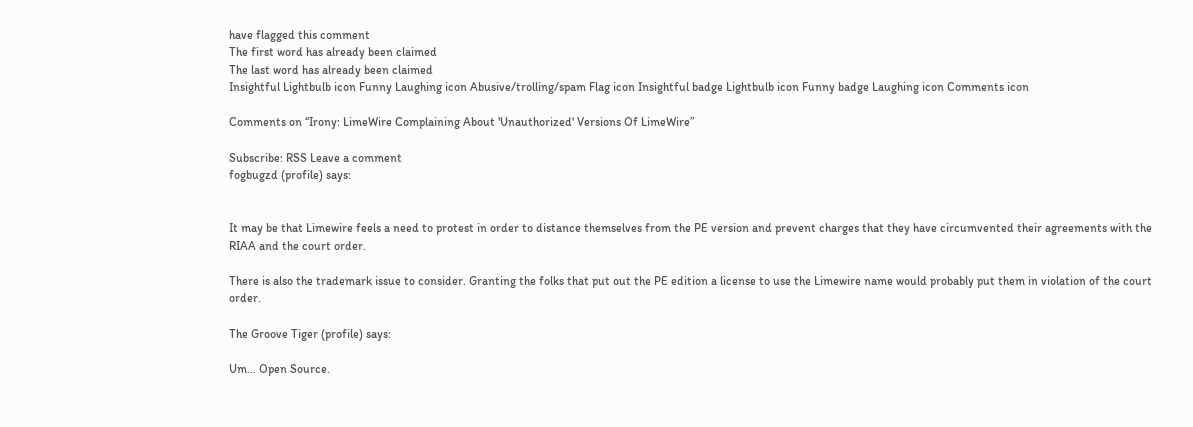have flagged this comment
The first word has already been claimed
The last word has already been claimed
Insightful Lightbulb icon Funny Laughing icon Abusive/trolling/spam Flag icon Insightful badge Lightbulb icon Funny badge Laughing icon Comments icon

Comments on “Irony: LimeWire Complaining About 'Unauthorized' Versions Of LimeWire”

Subscribe: RSS Leave a comment
fogbugzd (profile) says:


It may be that Limewire feels a need to protest in order to distance themselves from the PE version and prevent charges that they have circumvented their agreements with the RIAA and the court order.

There is also the trademark issue to consider. Granting the folks that put out the PE edition a license to use the Limewire name would probably put them in violation of the court order.

The Groove Tiger (profile) says:

Um… Open Source.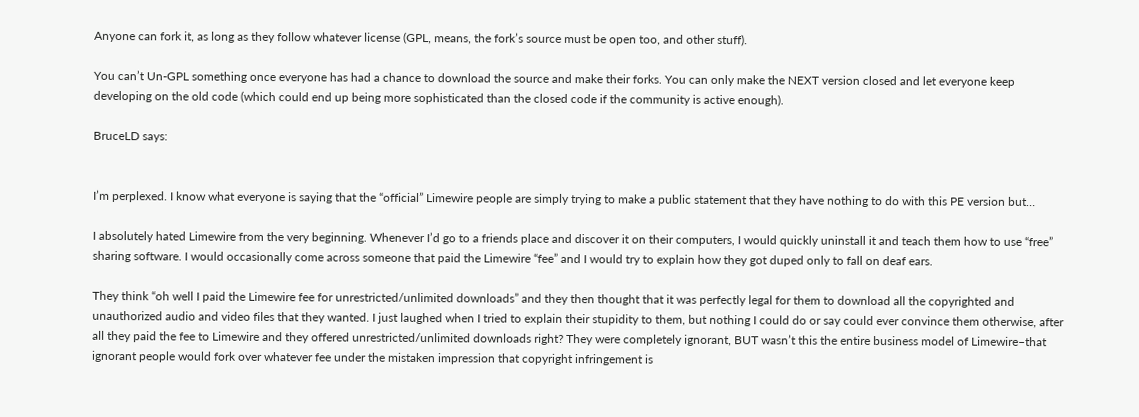Anyone can fork it, as long as they follow whatever license (GPL, means, the fork’s source must be open too, and other stuff).

You can’t Un-GPL something once everyone has had a chance to download the source and make their forks. You can only make the NEXT version closed and let everyone keep developing on the old code (which could end up being more sophisticated than the closed code if the community is active enough).

BruceLD says:


I’m perplexed. I know what everyone is saying that the “official” Limewire people are simply trying to make a public statement that they have nothing to do with this PE version but…

I absolutely hated Limewire from the very beginning. Whenever I’d go to a friends place and discover it on their computers, I would quickly uninstall it and teach them how to use “free” sharing software. I would occasionally come across someone that paid the Limewire “fee” and I would try to explain how they got duped only to fall on deaf ears.

They think “oh well I paid the Limewire fee for unrestricted/unlimited downloads” and they then thought that it was perfectly legal for them to download all the copyrighted and unauthorized audio and video files that they wanted. I just laughed when I tried to explain their stupidity to them, but nothing I could do or say could ever convince them otherwise, after all they paid the fee to Limewire and they offered unrestricted/unlimited downloads right? They were completely ignorant, BUT wasn’t this the entire business model of Limewire–that ignorant people would fork over whatever fee under the mistaken impression that copyright infringement is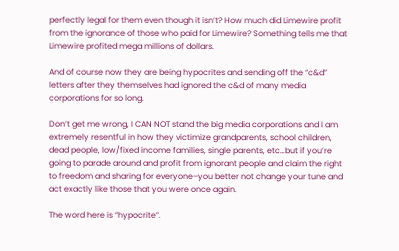perfectly legal for them even though it isn’t? How much did Limewire profit from the ignorance of those who paid for Limewire? Something tells me that Limewire profited mega millions of dollars.

And of course now they are being hypocrites and sending off the “c&d” letters after they themselves had ignored the c&d of many media corporations for so long.

Don’t get me wrong, I CAN NOT stand the big media corporations and I am extremely resentful in how they victimize grandparents, school children, dead people, low/fixed income families, single parents, etc…but if you’re going to parade around and profit from ignorant people and claim the right to freedom and sharing for everyone–you better not change your tune and act exactly like those that you were once again.

The word here is “hypocrite”.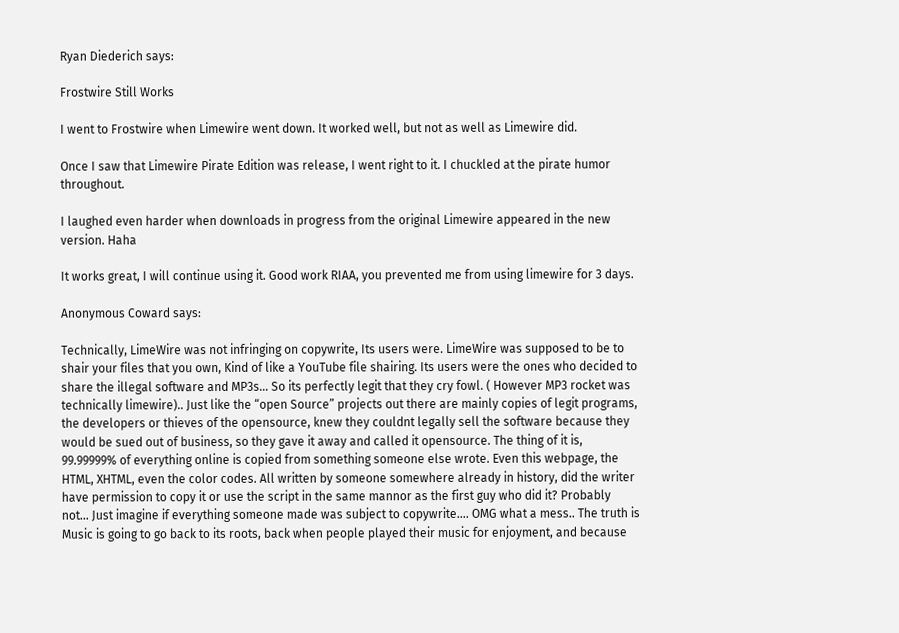Ryan Diederich says:

Frostwire Still Works

I went to Frostwire when Limewire went down. It worked well, but not as well as Limewire did.

Once I saw that Limewire Pirate Edition was release, I went right to it. I chuckled at the pirate humor throughout.

I laughed even harder when downloads in progress from the original Limewire appeared in the new version. Haha

It works great, I will continue using it. Good work RIAA, you prevented me from using limewire for 3 days.

Anonymous Coward says:

Technically, LimeWire was not infringing on copywrite, Its users were. LimeWire was supposed to be to shair your files that you own, Kind of like a YouTube file shairing. Its users were the ones who decided to share the illegal software and MP3s… So its perfectly legit that they cry fowl. ( However MP3 rocket was technically limewire).. Just like the “open Source” projects out there are mainly copies of legit programs, the developers or thieves of the opensource, knew they couldnt legally sell the software because they would be sued out of business, so they gave it away and called it opensource. The thing of it is, 99.99999% of everything online is copied from something someone else wrote. Even this webpage, the HTML, XHTML, even the color codes. All written by someone somewhere already in history, did the writer have permission to copy it or use the script in the same mannor as the first guy who did it? Probably not… Just imagine if everything someone made was subject to copywrite…. OMG what a mess.. The truth is Music is going to go back to its roots, back when people played their music for enjoyment, and because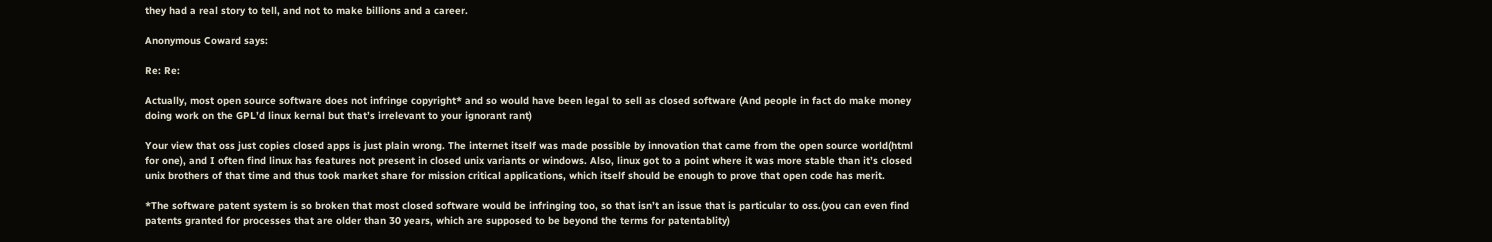they had a real story to tell, and not to make billions and a career.

Anonymous Coward says:

Re: Re:

Actually, most open source software does not infringe copyright* and so would have been legal to sell as closed software (And people in fact do make money doing work on the GPL’d linux kernal but that’s irrelevant to your ignorant rant)

Your view that oss just copies closed apps is just plain wrong. The internet itself was made possible by innovation that came from the open source world(html for one), and I often find linux has features not present in closed unix variants or windows. Also, linux got to a point where it was more stable than it’s closed unix brothers of that time and thus took market share for mission critical applications, which itself should be enough to prove that open code has merit.

*The software patent system is so broken that most closed software would be infringing too, so that isn’t an issue that is particular to oss.(you can even find patents granted for processes that are older than 30 years, which are supposed to be beyond the terms for patentablity)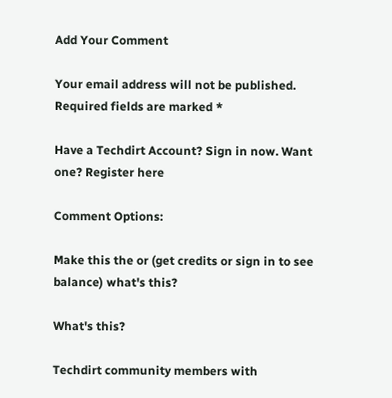Add Your Comment

Your email address will not be published. Required fields are marked *

Have a Techdirt Account? Sign in now. Want one? Register here

Comment Options:

Make this the or (get credits or sign in to see balance) what's this?

What's this?

Techdirt community members with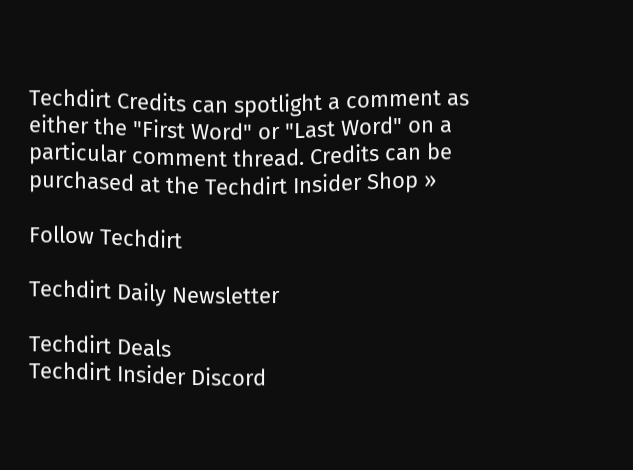Techdirt Credits can spotlight a comment as either the "First Word" or "Last Word" on a particular comment thread. Credits can be purchased at the Techdirt Insider Shop »

Follow Techdirt

Techdirt Daily Newsletter

Techdirt Deals
Techdirt Insider Discord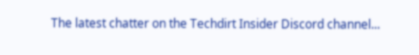The latest chatter on the Techdirt Insider Discord channel...